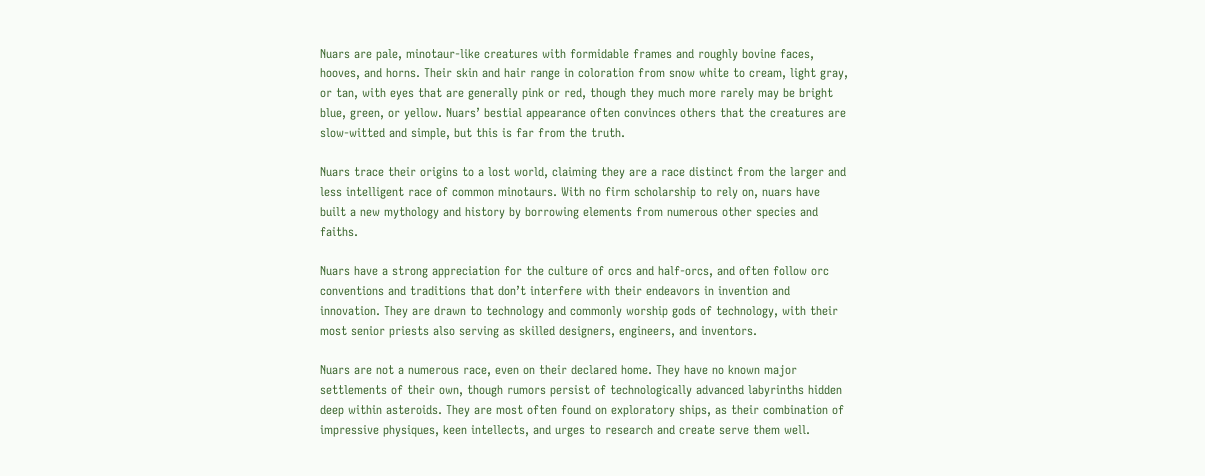Nuars are pale, minotaur-like creatures with formidable frames and roughly bovine faces, hooves, and horns. Their skin and hair range in coloration from snow white to cream, light gray, or tan, with eyes that are generally pink or red, though they much more rarely may be bright blue, green, or yellow. Nuars’ bestial appearance often convinces others that the creatures are slow-witted and simple, but this is far from the truth.

Nuars trace their origins to a lost world, claiming they are a race distinct from the larger and less intelligent race of common minotaurs. With no firm scholarship to rely on, nuars have built a new mythology and history by borrowing elements from numerous other species and faiths.

Nuars have a strong appreciation for the culture of orcs and half-orcs, and often follow orc conventions and traditions that don’t interfere with their endeavors in invention and innovation. They are drawn to technology and commonly worship gods of technology, with their most senior priests also serving as skilled designers, engineers, and inventors.

Nuars are not a numerous race, even on their declared home. They have no known major settlements of their own, though rumors persist of technologically advanced labyrinths hidden deep within asteroids. They are most often found on exploratory ships, as their combination of impressive physiques, keen intellects, and urges to research and create serve them well.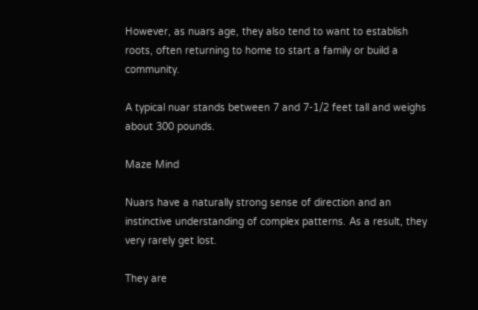However, as nuars age, they also tend to want to establish roots, often returning to home to start a family or build a community.

A typical nuar stands between 7 and 7-1/2 feet tall and weighs about 300 pounds.

Maze Mind

Nuars have a naturally strong sense of direction and an instinctive understanding of complex patterns. As a result, they very rarely get lost.

They are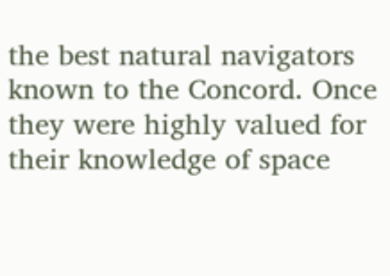the best natural navigators known to the Concord. Once they were highly valued for their knowledge of space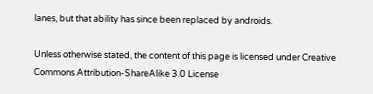lanes, but that ability has since been replaced by androids.

Unless otherwise stated, the content of this page is licensed under Creative Commons Attribution-ShareAlike 3.0 License